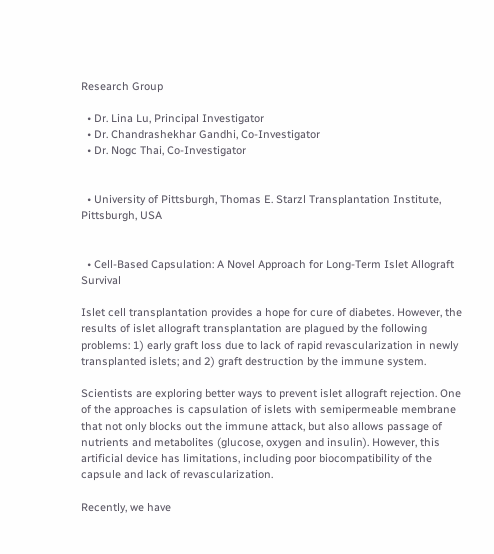Research Group

  • Dr. Lina Lu, Principal Investigator
  • Dr. Chandrashekhar Gandhi, Co-Investigator
  • Dr. Nogc Thai, Co-Investigator


  • University of Pittsburgh, Thomas E. Starzl Transplantation Institute, Pittsburgh, USA


  • Cell-Based Capsulation: A Novel Approach for Long-Term Islet Allograft Survival

Islet cell transplantation provides a hope for cure of diabetes. However, the results of islet allograft transplantation are plagued by the following problems: 1) early graft loss due to lack of rapid revascularization in newly transplanted islets; and 2) graft destruction by the immune system.

Scientists are exploring better ways to prevent islet allograft rejection. One of the approaches is capsulation of islets with semipermeable membrane that not only blocks out the immune attack, but also allows passage of nutrients and metabolites (glucose, oxygen and insulin). However, this artificial device has limitations, including poor biocompatibility of the capsule and lack of revascularization.

Recently, we have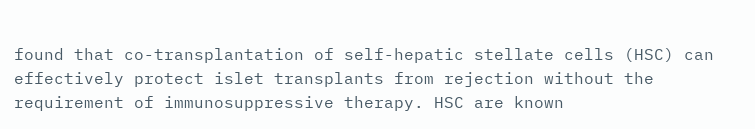found that co-transplantation of self-hepatic stellate cells (HSC) can effectively protect islet transplants from rejection without the requirement of immunosuppressive therapy. HSC are known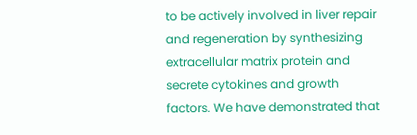to be actively involved in liver repair and regeneration by synthesizing extracellular matrix protein and secrete cytokines and growth factors. We have demonstrated that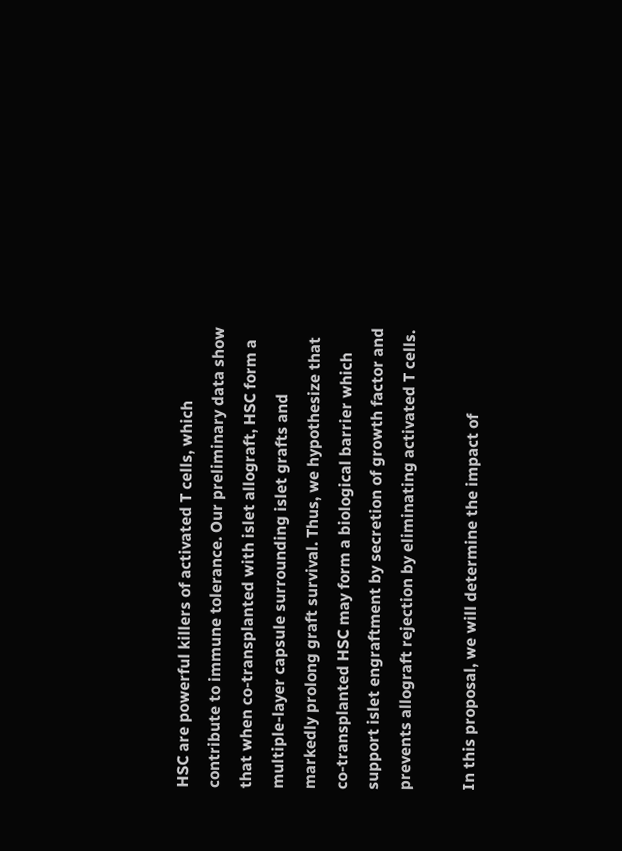HSC are powerful killers of activated T cells, which contribute to immune tolerance. Our preliminary data show that when co-transplanted with islet allograft, HSC form a multiple-layer capsule surrounding islet grafts and markedly prolong graft survival. Thus, we hypothesize that co-transplanted HSC may form a biological barrier which support islet engraftment by secretion of growth factor and prevents allograft rejection by eliminating activated T cells.

In this proposal, we will determine the impact of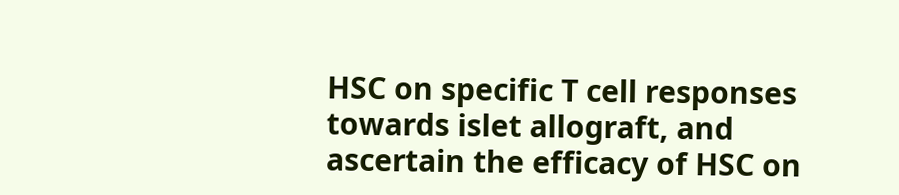HSC on specific T cell responses towards islet allograft, and ascertain the efficacy of HSC on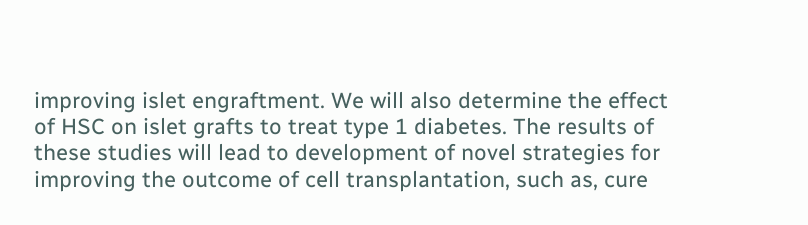improving islet engraftment. We will also determine the effect of HSC on islet grafts to treat type 1 diabetes. The results of these studies will lead to development of novel strategies for improving the outcome of cell transplantation, such as, cure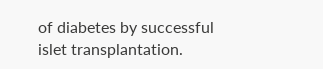of diabetes by successful islet transplantation.